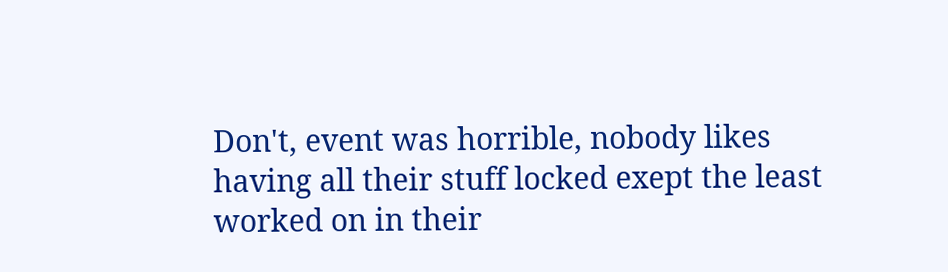Don't, event was horrible, nobody likes having all their stuff locked exept the least worked on in their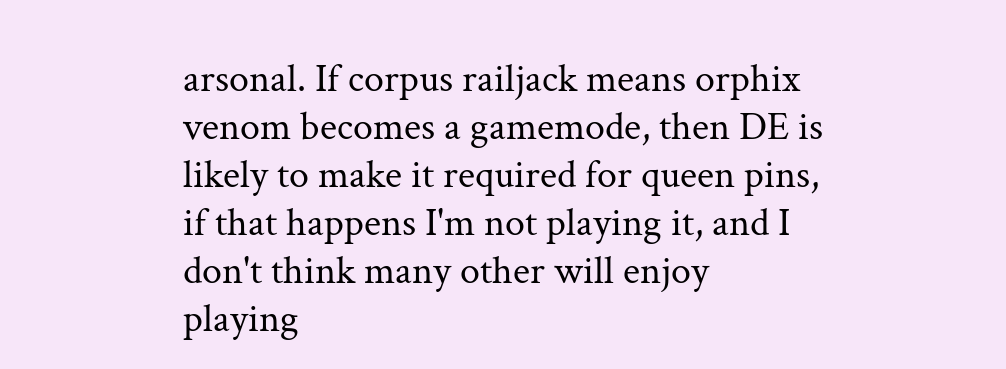arsonal. If corpus railjack means orphix venom becomes a gamemode, then DE is likely to make it required for queen pins, if that happens I'm not playing it, and I don't think many other will enjoy playing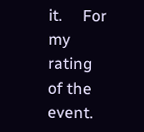it.     For my rating of the event.